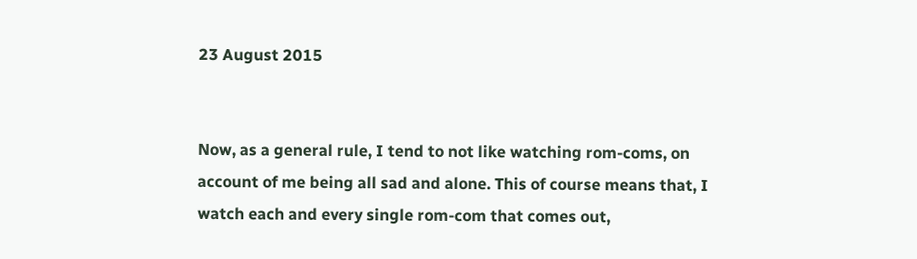23 August 2015


Now, as a general rule, I tend to not like watching rom-coms, on account of me being all sad and alone. This of course means that, I watch each and every single rom-com that comes out,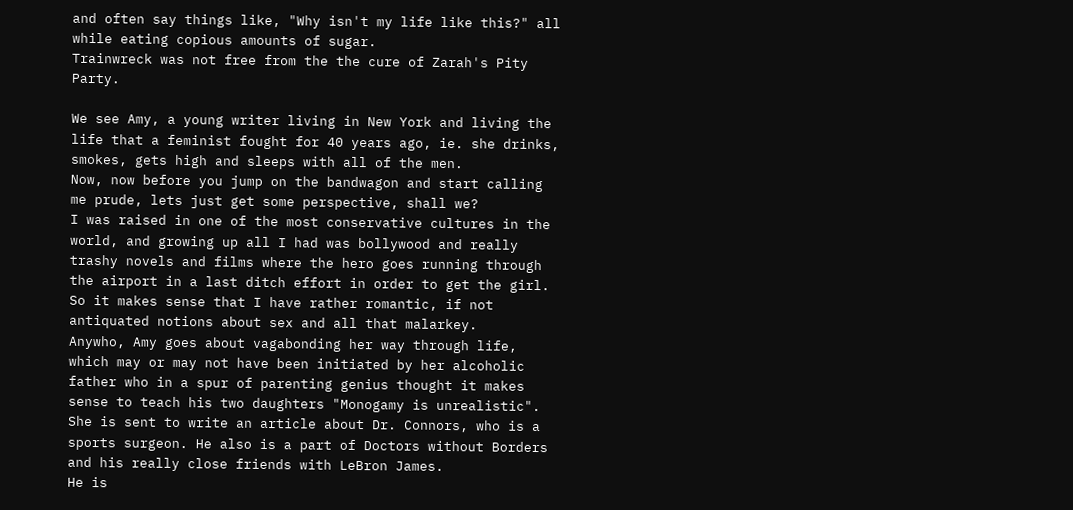and often say things like, "Why isn't my life like this?" all while eating copious amounts of sugar.
Trainwreck was not free from the the cure of Zarah's Pity Party.

We see Amy, a young writer living in New York and living the life that a feminist fought for 40 years ago, ie. she drinks, smokes, gets high and sleeps with all of the men.
Now, now before you jump on the bandwagon and start calling me prude, lets just get some perspective, shall we?
I was raised in one of the most conservative cultures in the world, and growing up all I had was bollywood and really trashy novels and films where the hero goes running through the airport in a last ditch effort in order to get the girl.
So it makes sense that I have rather romantic, if not antiquated notions about sex and all that malarkey.
Anywho, Amy goes about vagabonding her way through life, which may or may not have been initiated by her alcoholic father who in a spur of parenting genius thought it makes sense to teach his two daughters "Monogamy is unrealistic".
She is sent to write an article about Dr. Connors, who is a sports surgeon. He also is a part of Doctors without Borders and his really close friends with LeBron James.
He is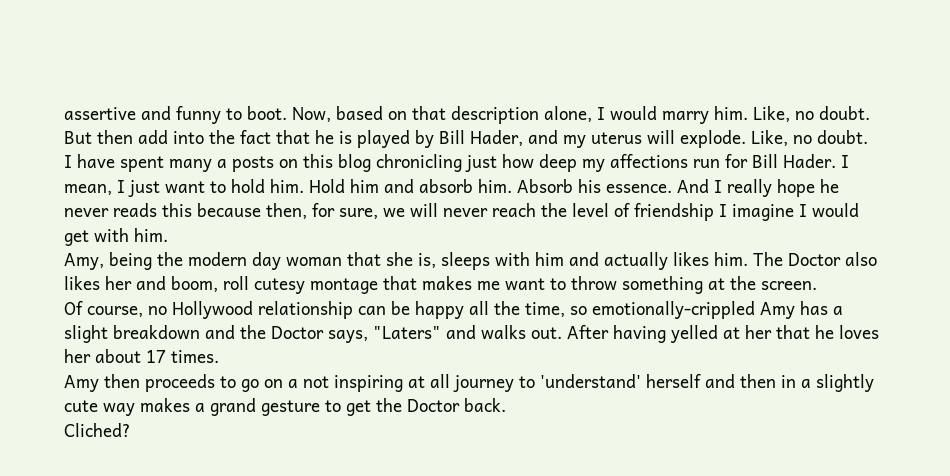assertive and funny to boot. Now, based on that description alone, I would marry him. Like, no doubt.
But then add into the fact that he is played by Bill Hader, and my uterus will explode. Like, no doubt.
I have spent many a posts on this blog chronicling just how deep my affections run for Bill Hader. I mean, I just want to hold him. Hold him and absorb him. Absorb his essence. And I really hope he never reads this because then, for sure, we will never reach the level of friendship I imagine I would get with him.
Amy, being the modern day woman that she is, sleeps with him and actually likes him. The Doctor also likes her and boom, roll cutesy montage that makes me want to throw something at the screen.
Of course, no Hollywood relationship can be happy all the time, so emotionally-crippled Amy has a slight breakdown and the Doctor says, "Laters" and walks out. After having yelled at her that he loves her about 17 times.
Amy then proceeds to go on a not inspiring at all journey to 'understand' herself and then in a slightly cute way makes a grand gesture to get the Doctor back.
Cliched?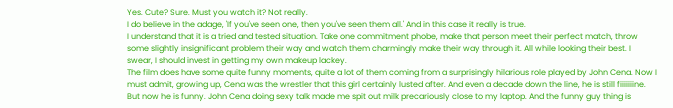Yes. Cute? Sure. Must you watch it? Not really.
I do believe in the adage, 'If you've seen one, then you've seen them all.' And in this case it really is true.
I understand that it is a tried and tested situation. Take one commitment phobe, make that person meet their perfect match, throw some slightly insignificant problem their way and watch them charmingly make their way through it. All while looking their best. I swear, I should invest in getting my own makeup lackey.
The film does have some quite funny moments, quite a lot of them coming from a surprisingly hilarious role played by John Cena. Now I must admit, growing up, Cena was the wrestler that this girl certainly lusted after. And even a decade down the line, he is still fiiiiiiine.
But now he is funny. John Cena doing sexy talk made me spit out milk precariously close to my laptop. And the funny guy thing is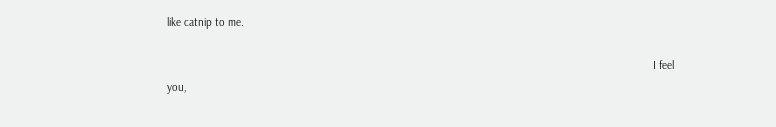like catnip to me.

                                                                                                                                                                  I feel you,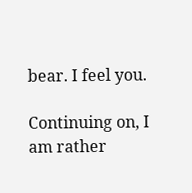bear. I feel you.

Continuing on, I am rather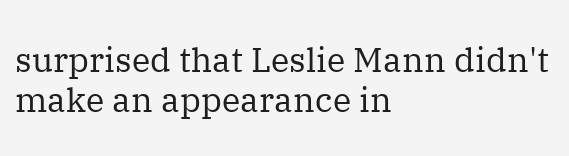surprised that Leslie Mann didn't make an appearance in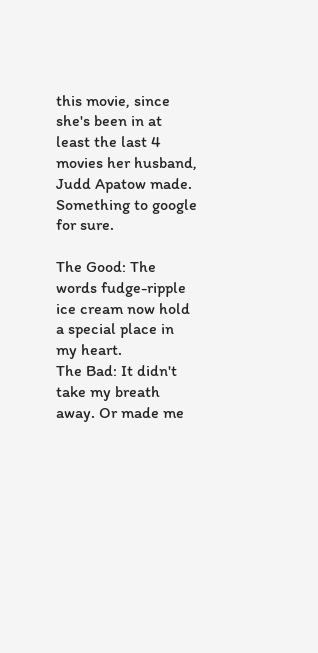this movie, since she's been in at least the last 4 movies her husband, Judd Apatow made.
Something to google for sure.

The Good: The words fudge-ripple ice cream now hold a special place in my heart.
The Bad: It didn't take my breath away. Or made me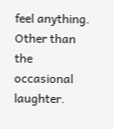feel anything. Other than the occasional laughter.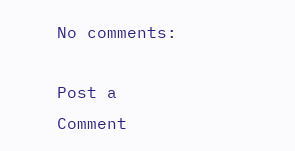No comments:

Post a Comment